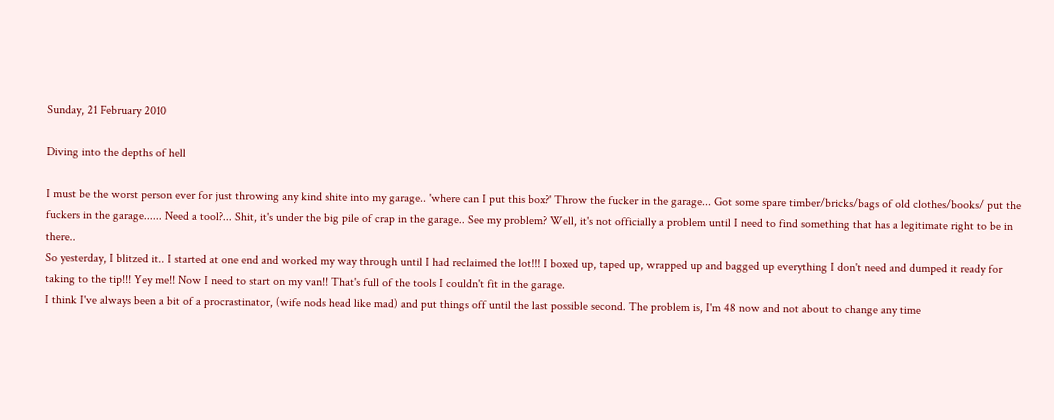Sunday, 21 February 2010

Diving into the depths of hell

I must be the worst person ever for just throwing any kind shite into my garage.. 'where can I put this box?' Throw the fucker in the garage... Got some spare timber/bricks/bags of old clothes/books/ put the fuckers in the garage...... Need a tool?... Shit, it's under the big pile of crap in the garage.. See my problem? Well, it's not officially a problem until I need to find something that has a legitimate right to be in there..
So yesterday, I blitzed it.. I started at one end and worked my way through until I had reclaimed the lot!!! I boxed up, taped up, wrapped up and bagged up everything I don't need and dumped it ready for taking to the tip!!! Yey me!! Now I need to start on my van!! That's full of the tools I couldn't fit in the garage.
I think I've always been a bit of a procrastinator, (wife nods head like mad) and put things off until the last possible second. The problem is, I'm 48 now and not about to change any time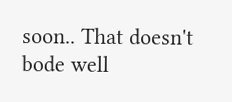soon.. That doesn't bode well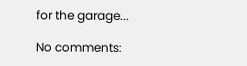for the garage...

No comments: